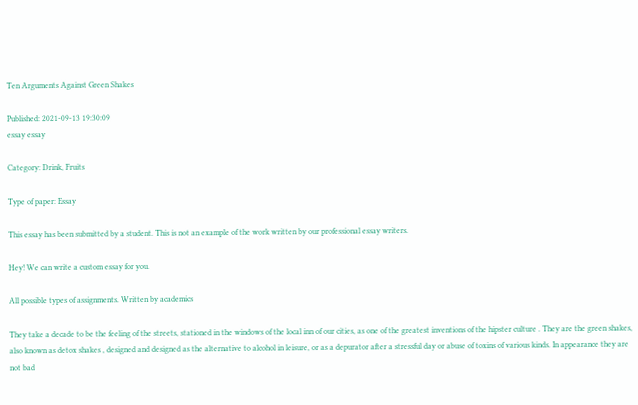Ten Arguments Against Green Shakes

Published: 2021-09-13 19:30:09
essay essay

Category: Drink, Fruits

Type of paper: Essay

This essay has been submitted by a student. This is not an example of the work written by our professional essay writers.

Hey! We can write a custom essay for you.

All possible types of assignments. Written by academics

They take a decade to be the feeling of the streets, stationed in the windows of the local inn of our cities, as one of the greatest inventions of the hipster culture . They are the green shakes, also known as detox shakes , designed and designed as the alternative to alcohol in leisure, or as a depurator after a stressful day or abuse of toxins of various kinds. In appearance they are not bad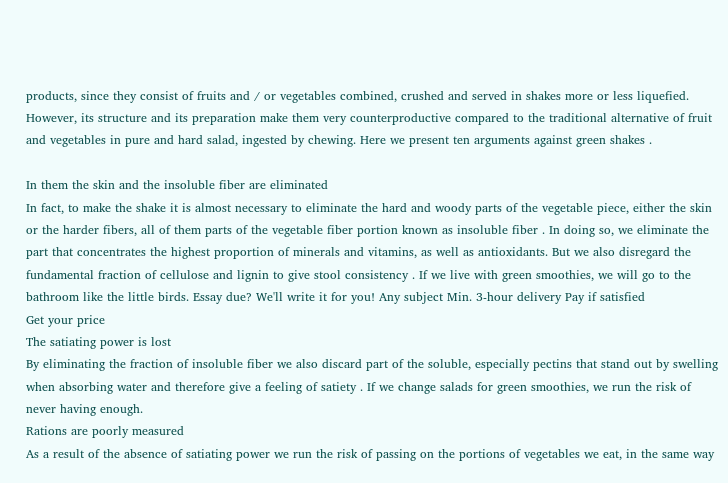products, since they consist of fruits and / or vegetables combined, crushed and served in shakes more or less liquefied. However, its structure and its preparation make them very counterproductive compared to the traditional alternative of fruit and vegetables in pure and hard salad, ingested by chewing. Here we present ten arguments against green shakes .

In them the skin and the insoluble fiber are eliminated
In fact, to make the shake it is almost necessary to eliminate the hard and woody parts of the vegetable piece, either the skin or the harder fibers, all of them parts of the vegetable fiber portion known as insoluble fiber . In doing so, we eliminate the part that concentrates the highest proportion of minerals and vitamins, as well as antioxidants. But we also disregard the fundamental fraction of cellulose and lignin to give stool consistency . If we live with green smoothies, we will go to the bathroom like the little birds. Essay due? We'll write it for you! Any subject Min. 3-hour delivery Pay if satisfied
Get your price
The satiating power is lost
By eliminating the fraction of insoluble fiber we also discard part of the soluble, especially pectins that stand out by swelling when absorbing water and therefore give a feeling of satiety . If we change salads for green smoothies, we run the risk of never having enough.
Rations are poorly measured
As a result of the absence of satiating power we run the risk of passing on the portions of vegetables we eat, in the same way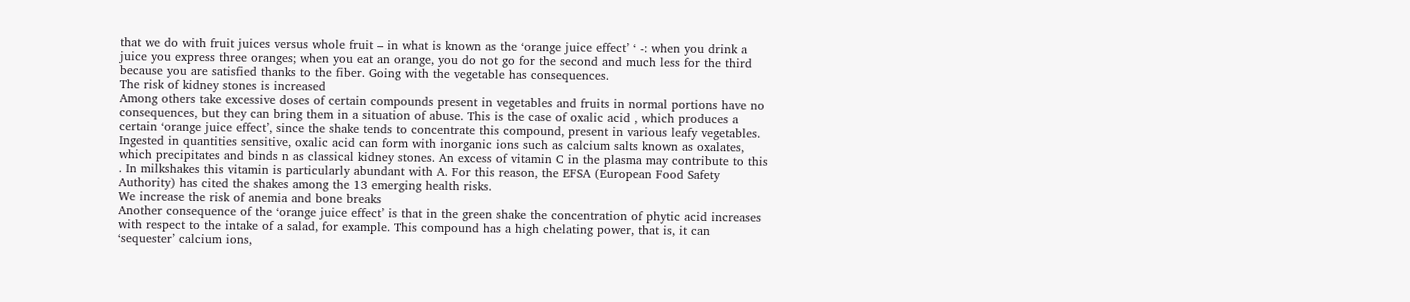that we do with fruit juices versus whole fruit – in what is known as the ‘orange juice effect’ ‘ -: when you drink a juice you express three oranges; when you eat an orange, you do not go for the second and much less for the third because you are satisfied thanks to the fiber. Going with the vegetable has consequences.
The risk of kidney stones is increased
Among others take excessive doses of certain compounds present in vegetables and fruits in normal portions have no consequences, but they can bring them in a situation of abuse. This is the case of oxalic acid , which produces a certain ‘orange juice effect’, since the shake tends to concentrate this compound, present in various leafy vegetables. Ingested in quantities sensitive, oxalic acid can form with inorganic ions such as calcium salts known as oxalates, which precipitates and binds n as classical kidney stones. An excess of vitamin C in the plasma may contribute to this . In milkshakes this vitamin is particularly abundant with A. For this reason, the EFSA (European Food Safety Authority) has cited the shakes among the 13 emerging health risks.
We increase the risk of anemia and bone breaks
Another consequence of the ‘orange juice effect’ is that in the green shake the concentration of phytic acid increases with respect to the intake of a salad, for example. This compound has a high chelating power, that is, it can ‘sequester’ calcium ions,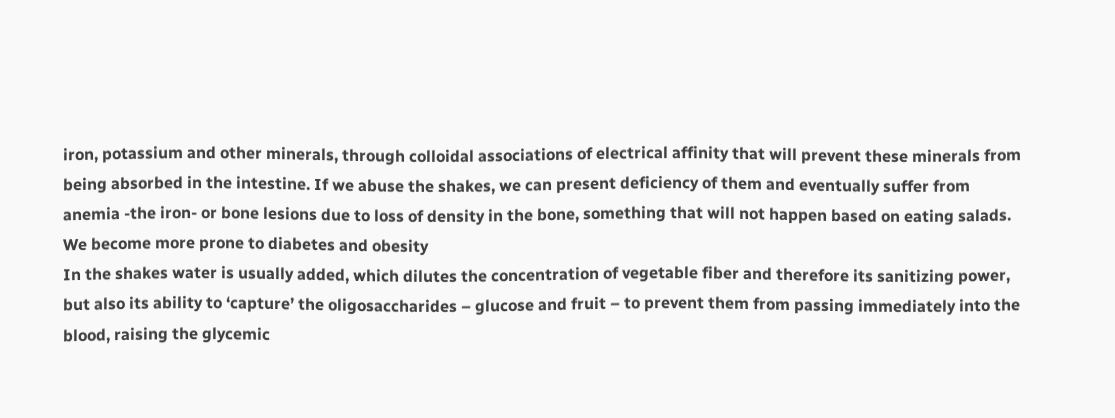iron, potassium and other minerals, through colloidal associations of electrical affinity that will prevent these minerals from being absorbed in the intestine. If we abuse the shakes, we can present deficiency of them and eventually suffer from anemia -the iron- or bone lesions due to loss of density in the bone, something that will not happen based on eating salads.
We become more prone to diabetes and obesity
In the shakes water is usually added, which dilutes the concentration of vegetable fiber and therefore its sanitizing power, but also its ability to ‘capture’ the oligosaccharides – glucose and fruit – to prevent them from passing immediately into the blood, raising the glycemic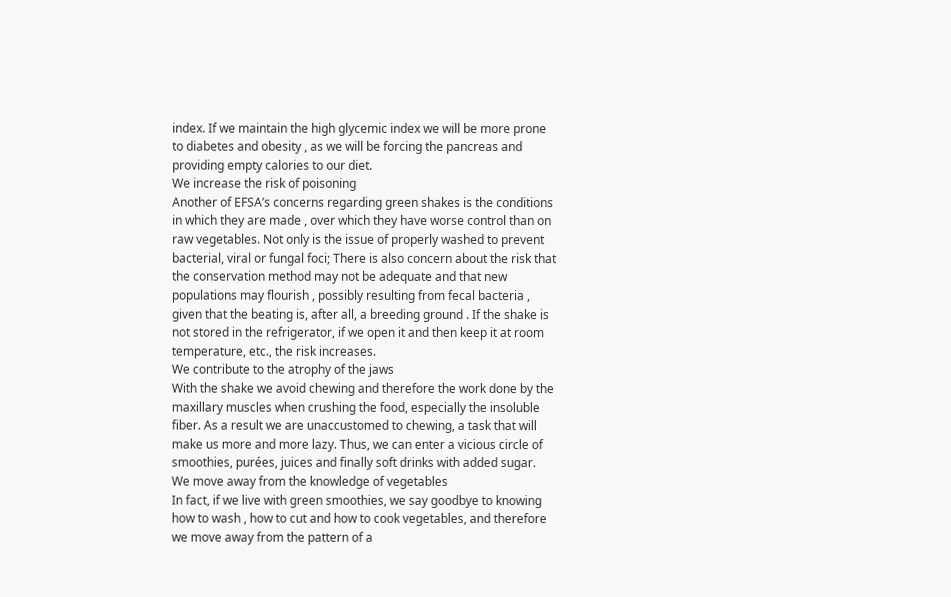index. If we maintain the high glycemic index we will be more prone to diabetes and obesity , as we will be forcing the pancreas and providing empty calories to our diet.
We increase the risk of poisoning
Another of EFSA’s concerns regarding green shakes is the conditions in which they are made , over which they have worse control than on raw vegetables. Not only is the issue of properly washed to prevent bacterial, viral or fungal foci; There is also concern about the risk that the conservation method may not be adequate and that new populations may flourish , possibly resulting from fecal bacteria , given that the beating is, after all, a breeding ground . If the shake is not stored in the refrigerator, if we open it and then keep it at room temperature, etc., the risk increases.
We contribute to the atrophy of the jaws
With the shake we avoid chewing and therefore the work done by the maxillary muscles when crushing the food, especially the insoluble fiber. As a result we are unaccustomed to chewing, a task that will make us more and more lazy. Thus, we can enter a vicious circle of smoothies, purées, juices and finally soft drinks with added sugar.
We move away from the knowledge of vegetables
In fact, if we live with green smoothies, we say goodbye to knowing how to wash , how to cut and how to cook vegetables, and therefore we move away from the pattern of a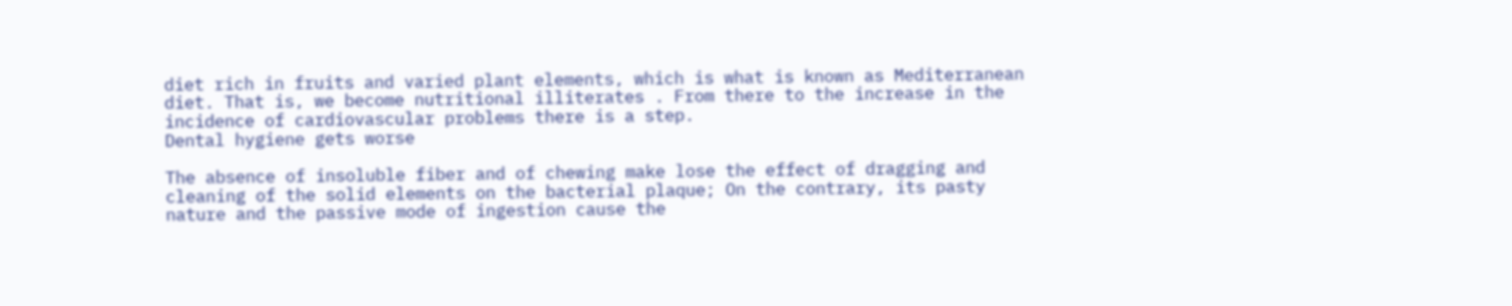diet rich in fruits and varied plant elements, which is what is known as Mediterranean diet. That is, we become nutritional illiterates . From there to the increase in the incidence of cardiovascular problems there is a step.
Dental hygiene gets worse

The absence of insoluble fiber and of chewing make lose the effect of dragging and cleaning of the solid elements on the bacterial plaque; On the contrary, its pasty nature and the passive mode of ingestion cause the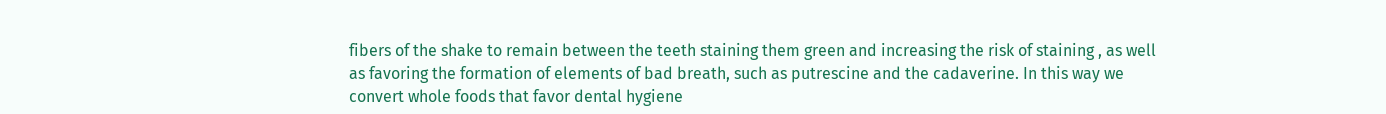fibers of the shake to remain between the teeth staining them green and increasing the risk of staining , as well as favoring the formation of elements of bad breath, such as putrescine and the cadaverine. In this way we convert whole foods that favor dental hygiene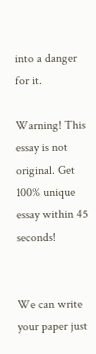into a danger for it.

Warning! This essay is not original. Get 100% unique essay within 45 seconds!


We can write your paper just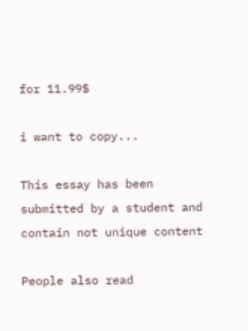for 11.99$

i want to copy...

This essay has been submitted by a student and contain not unique content

People also read